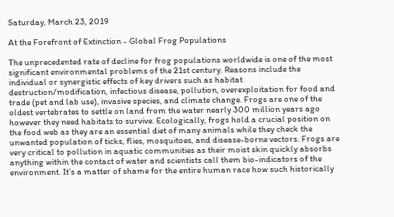Saturday, March 23, 2019

At the Forefront of Extinction - Global Frog Populations

The unprecedented rate of decline for frog populations worldwide is one of the most significant environmental problems of the 21st century. Reasons include the individual or synergistic effects of key drivers such as habitat destruction/modification, infectious disease, pollution, overexploitation for food and trade (pet and lab use), invasive species, and climate change. Frogs are one of the oldest vertebrates to settle on land from the water nearly 300 million years ago however they need habitats to survive. Ecologically, frogs hold a crucial position on the food web as they are an essential diet of many animals while they check the unwanted population of ticks, flies, mosquitoes, and disease-borne vectors. Frogs are very critical to pollution in aquatic communities as their moist skin quickly absorbs anything within the contact of water and scientists call them bio-indicators of the environment. It’s a matter of shame for the entire human race how such historically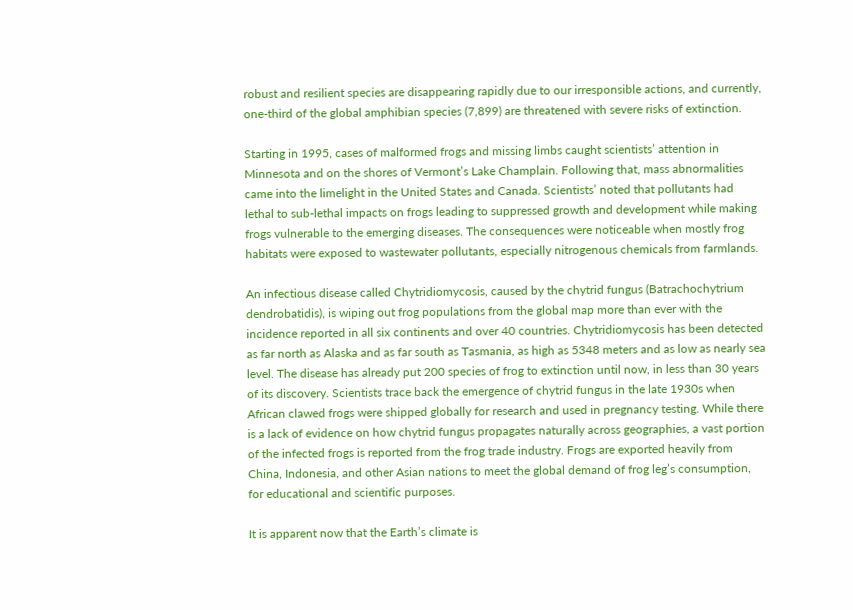robust and resilient species are disappearing rapidly due to our irresponsible actions, and currently, one-third of the global amphibian species (7,899) are threatened with severe risks of extinction.

Starting in 1995, cases of malformed frogs and missing limbs caught scientists’ attention in Minnesota and on the shores of Vermont’s Lake Champlain. Following that, mass abnormalities came into the limelight in the United States and Canada. Scientists’ noted that pollutants had lethal to sub-lethal impacts on frogs leading to suppressed growth and development while making frogs vulnerable to the emerging diseases. The consequences were noticeable when mostly frog habitats were exposed to wastewater pollutants, especially nitrogenous chemicals from farmlands.

An infectious disease called Chytridiomycosis, caused by the chytrid fungus (Batrachochytrium dendrobatidis), is wiping out frog populations from the global map more than ever with the incidence reported in all six continents and over 40 countries. Chytridiomycosis has been detected as far north as Alaska and as far south as Tasmania, as high as 5348 meters and as low as nearly sea level. The disease has already put 200 species of frog to extinction until now, in less than 30 years of its discovery. Scientists trace back the emergence of chytrid fungus in the late 1930s when African clawed frogs were shipped globally for research and used in pregnancy testing. While there is a lack of evidence on how chytrid fungus propagates naturally across geographies, a vast portion of the infected frogs is reported from the frog trade industry. Frogs are exported heavily from China, Indonesia, and other Asian nations to meet the global demand of frog leg’s consumption, for educational and scientific purposes.

It is apparent now that the Earth’s climate is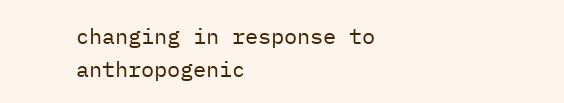changing in response to anthropogenic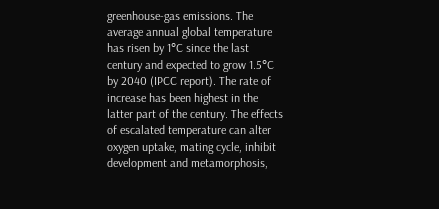greenhouse-gas emissions. The average annual global temperature has risen by 1°C since the last century and expected to grow 1.5°C by 2040 (IPCC report). The rate of increase has been highest in the latter part of the century. The effects of escalated temperature can alter oxygen uptake, mating cycle, inhibit development and metamorphosis,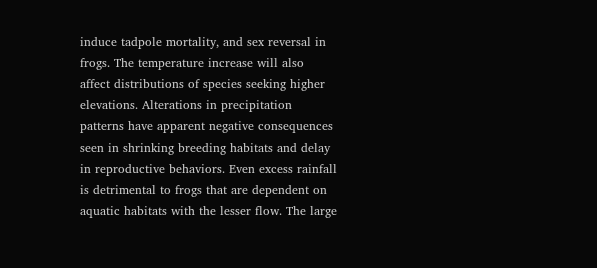induce tadpole mortality, and sex reversal in frogs. The temperature increase will also affect distributions of species seeking higher elevations. Alterations in precipitation patterns have apparent negative consequences seen in shrinking breeding habitats and delay in reproductive behaviors. Even excess rainfall is detrimental to frogs that are dependent on aquatic habitats with the lesser flow. The large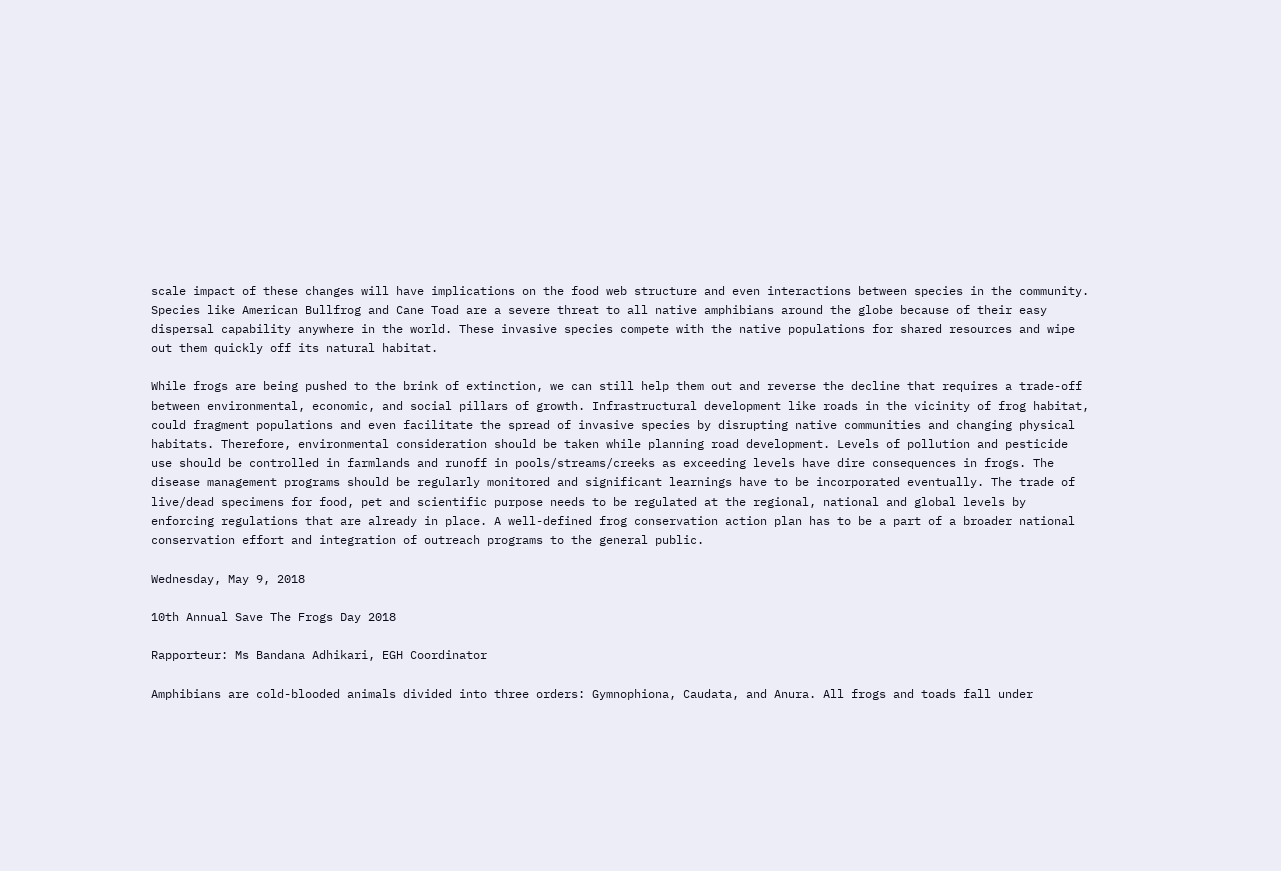scale impact of these changes will have implications on the food web structure and even interactions between species in the community. Species like American Bullfrog and Cane Toad are a severe threat to all native amphibians around the globe because of their easy dispersal capability anywhere in the world. These invasive species compete with the native populations for shared resources and wipe out them quickly off its natural habitat.

While frogs are being pushed to the brink of extinction, we can still help them out and reverse the decline that requires a trade-off between environmental, economic, and social pillars of growth. Infrastructural development like roads in the vicinity of frog habitat, could fragment populations and even facilitate the spread of invasive species by disrupting native communities and changing physical habitats. Therefore, environmental consideration should be taken while planning road development. Levels of pollution and pesticide use should be controlled in farmlands and runoff in pools/streams/creeks as exceeding levels have dire consequences in frogs. The disease management programs should be regularly monitored and significant learnings have to be incorporated eventually. The trade of live/dead specimens for food, pet and scientific purpose needs to be regulated at the regional, national and global levels by enforcing regulations that are already in place. A well-defined frog conservation action plan has to be a part of a broader national conservation effort and integration of outreach programs to the general public.

Wednesday, May 9, 2018

10th Annual Save The Frogs Day 2018

Rapporteur: Ms Bandana Adhikari, EGH Coordinator

Amphibians are cold-blooded animals divided into three orders: Gymnophiona, Caudata, and Anura. All frogs and toads fall under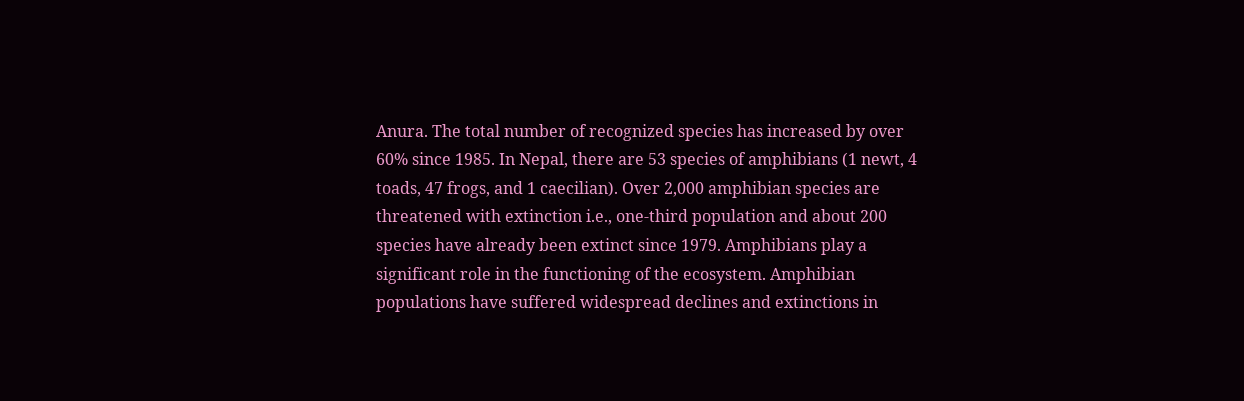Anura. The total number of recognized species has increased by over 60% since 1985. In Nepal, there are 53 species of amphibians (1 newt, 4 toads, 47 frogs, and 1 caecilian). Over 2,000 amphibian species are threatened with extinction i.e., one-third population and about 200 species have already been extinct since 1979. Amphibians play a significant role in the functioning of the ecosystem. Amphibian populations have suffered widespread declines and extinctions in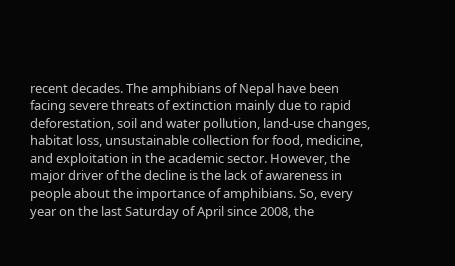recent decades. The amphibians of Nepal have been facing severe threats of extinction mainly due to rapid deforestation, soil and water pollution, land-use changes, habitat loss, unsustainable collection for food, medicine, and exploitation in the academic sector. However, the major driver of the decline is the lack of awareness in people about the importance of amphibians. So, every year on the last Saturday of April since 2008, the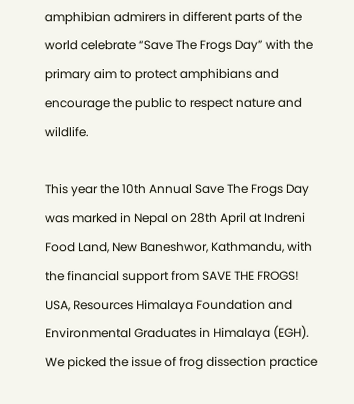amphibian admirers in different parts of the world celebrate “Save The Frogs Day” with the primary aim to protect amphibians and encourage the public to respect nature and wildlife.

This year the 10th Annual Save The Frogs Day was marked in Nepal on 28th April at Indreni Food Land, New Baneshwor, Kathmandu, with the financial support from SAVE THE FROGS! USA, Resources Himalaya Foundation and Environmental Graduates in Himalaya (EGH). We picked the issue of frog dissection practice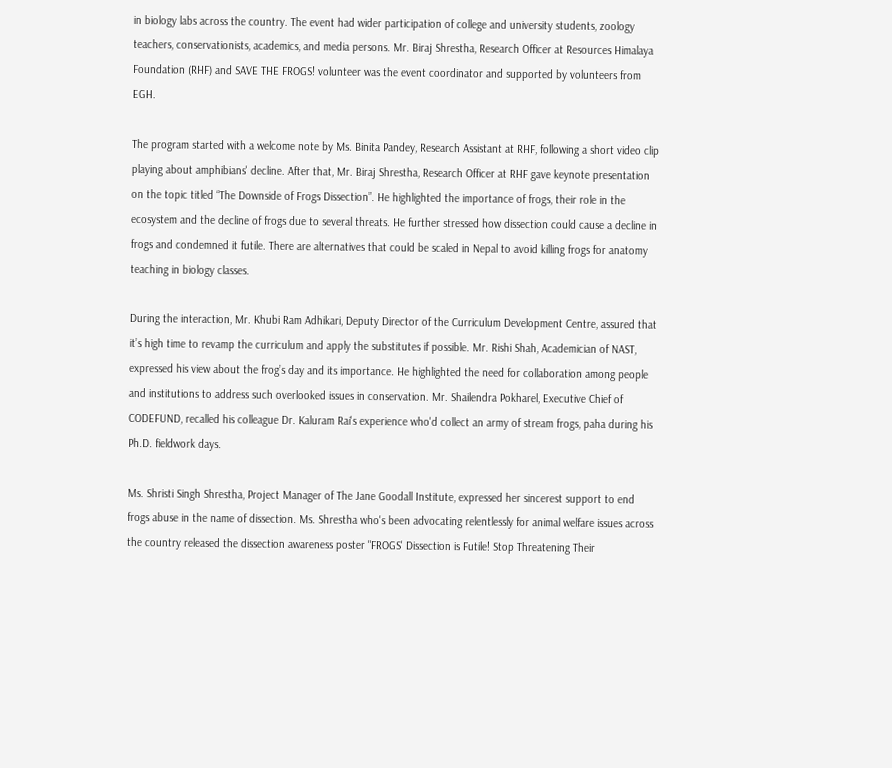in biology labs across the country. The event had wider participation of college and university students, zoology teachers, conservationists, academics, and media persons. Mr. Biraj Shrestha, Research Officer at Resources Himalaya Foundation (RHF) and SAVE THE FROGS! volunteer was the event coordinator and supported by volunteers from EGH.

The program started with a welcome note by Ms. Binita Pandey, Research Assistant at RHF, following a short video clip playing about amphibians' decline. After that, Mr. Biraj Shrestha, Research Officer at RHF gave keynote presentation on the topic titled “The Downside of Frogs Dissection”. He highlighted the importance of frogs, their role in the ecosystem and the decline of frogs due to several threats. He further stressed how dissection could cause a decline in frogs and condemned it futile. There are alternatives that could be scaled in Nepal to avoid killing frogs for anatomy teaching in biology classes.

During the interaction, Mr. Khubi Ram Adhikari, Deputy Director of the Curriculum Development Centre, assured that it’s high time to revamp the curriculum and apply the substitutes if possible. Mr. Rishi Shah, Academician of NAST, expressed his view about the frog’s day and its importance. He highlighted the need for collaboration among people and institutions to address such overlooked issues in conservation. Mr. Shailendra Pokharel, Executive Chief of CODEFUND, recalled his colleague Dr. Kaluram Rai's experience who'd collect an army of stream frogs, paha during his Ph.D. fieldwork days.

Ms. Shristi Singh Shrestha, Project Manager of The Jane Goodall Institute, expressed her sincerest support to end frogs abuse in the name of dissection. Ms. Shrestha who's been advocating relentlessly for animal welfare issues across the country released the dissection awareness poster "FROGS' Dissection is Futile! Stop Threatening Their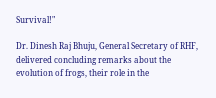Survival!"

Dr. Dinesh Raj Bhuju, General Secretary of RHF, delivered concluding remarks about the evolution of frogs, their role in the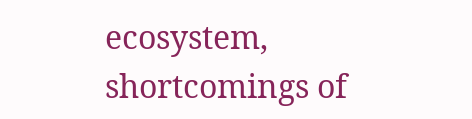ecosystem, shortcomings of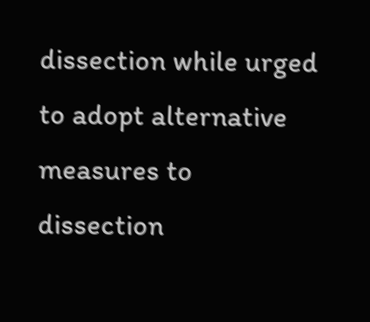dissection while urged to adopt alternative measures to dissection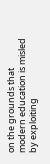on the grounds that modern education is misled by exploiting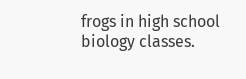frogs in high school biology classes.